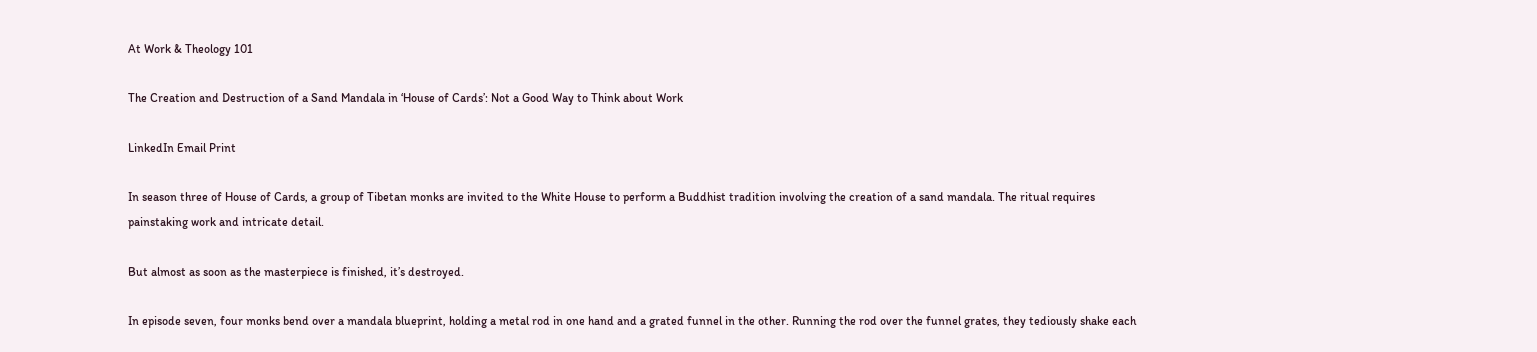At Work & Theology 101

The Creation and Destruction of a Sand Mandala in ‘House of Cards’: Not a Good Way to Think about Work

LinkedIn Email Print

In season three of House of Cards, a group of Tibetan monks are invited to the White House to perform a Buddhist tradition involving the creation of a sand mandala. The ritual requires painstaking work and intricate detail.

But almost as soon as the masterpiece is finished, it’s destroyed.

In episode seven, four monks bend over a mandala blueprint, holding a metal rod in one hand and a grated funnel in the other. Running the rod over the funnel grates, they tediously shake each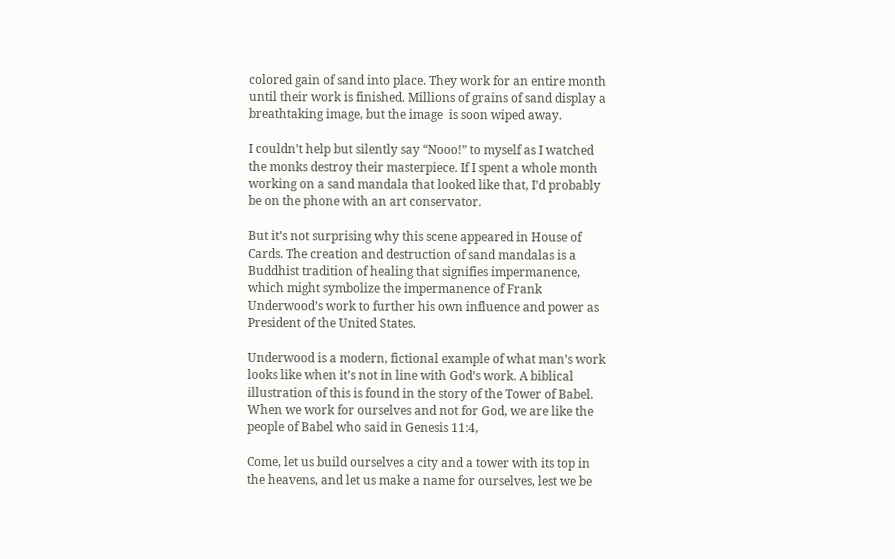colored gain of sand into place. They work for an entire month until their work is finished. Millions of grains of sand display a breathtaking image, but the image  is soon wiped away.

I couldn’t help but silently say “Nooo!” to myself as I watched the monks destroy their masterpiece. If I spent a whole month working on a sand mandala that looked like that, I’d probably be on the phone with an art conservator.

But it’s not surprising why this scene appeared in House of Cards. The creation and destruction of sand mandalas is a Buddhist tradition of healing that signifies impermanence, which might symbolize the impermanence of Frank Underwood’s work to further his own influence and power as President of the United States.

Underwood is a modern, fictional example of what man’s work looks like when it’s not in line with God’s work. A biblical illustration of this is found in the story of the Tower of Babel. When we work for ourselves and not for God, we are like the people of Babel who said in Genesis 11:4,

Come, let us build ourselves a city and a tower with its top in the heavens, and let us make a name for ourselves, lest we be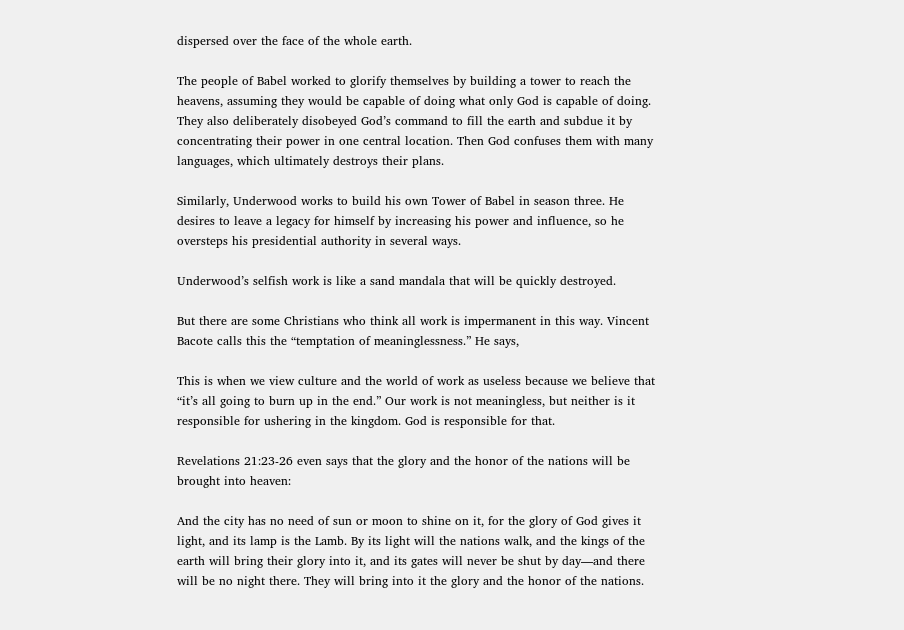dispersed over the face of the whole earth.

The people of Babel worked to glorify themselves by building a tower to reach the heavens, assuming they would be capable of doing what only God is capable of doing. They also deliberately disobeyed God’s command to fill the earth and subdue it by concentrating their power in one central location. Then God confuses them with many languages, which ultimately destroys their plans.

Similarly, Underwood works to build his own Tower of Babel in season three. He desires to leave a legacy for himself by increasing his power and influence, so he oversteps his presidential authority in several ways.

Underwood’s selfish work is like a sand mandala that will be quickly destroyed.

But there are some Christians who think all work is impermanent in this way. Vincent Bacote calls this the “temptation of meaninglessness.” He says,

This is when we view culture and the world of work as useless because we believe that “it’s all going to burn up in the end.” Our work is not meaningless, but neither is it responsible for ushering in the kingdom. God is responsible for that.

Revelations 21:23-26 even says that the glory and the honor of the nations will be brought into heaven:

And the city has no need of sun or moon to shine on it, for the glory of God gives it light, and its lamp is the Lamb. By its light will the nations walk, and the kings of the earth will bring their glory into it, and its gates will never be shut by day—and there will be no night there. They will bring into it the glory and the honor of the nations.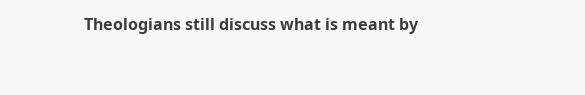Theologians still discuss what is meant by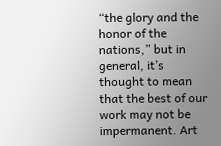“the glory and the honor of the nations,” but in general, it’s thought to mean that the best of our work may not be impermanent. Art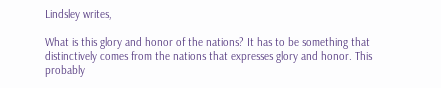Lindsley writes,

What is this glory and honor of the nations? It has to be something that distinctively comes from the nations that expresses glory and honor. This probably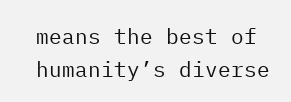means the best of humanity’s diverse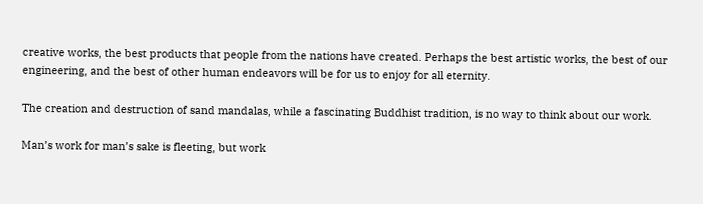creative works, the best products that people from the nations have created. Perhaps the best artistic works, the best of our engineering, and the best of other human endeavors will be for us to enjoy for all eternity.

The creation and destruction of sand mandalas, while a fascinating Buddhist tradition, is no way to think about our work.

Man’s work for man’s sake is fleeting, but work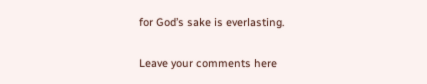for God’s sake is everlasting.

Leave your comments here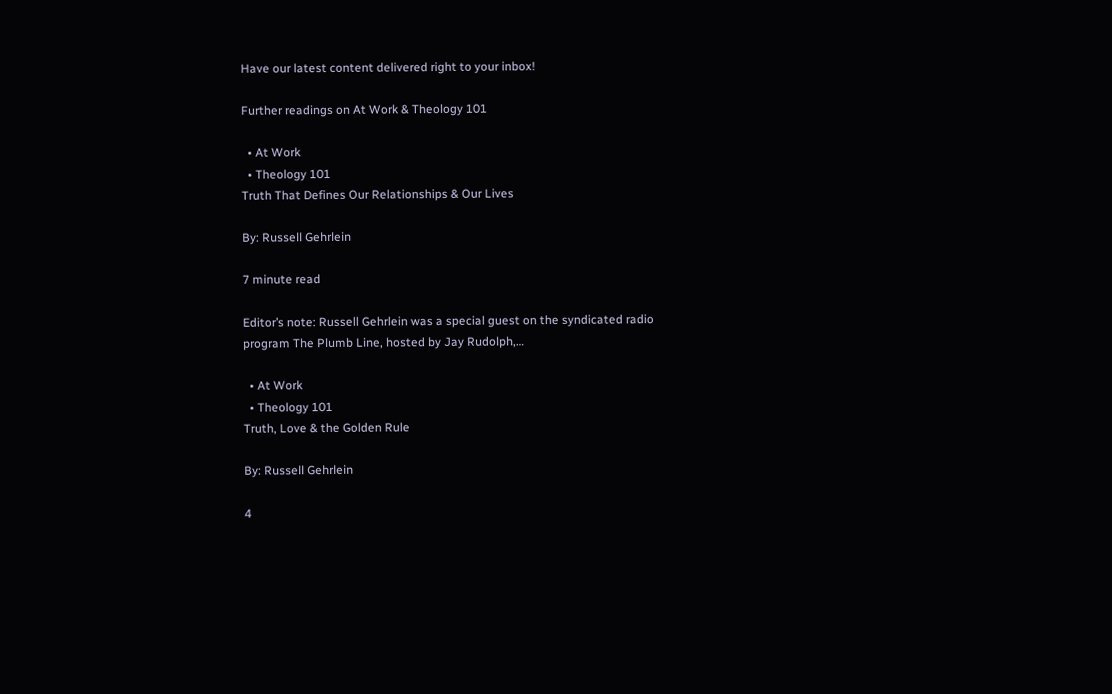Have our latest content delivered right to your inbox!

Further readings on At Work & Theology 101

  • At Work
  • Theology 101
Truth That Defines Our Relationships & Our Lives

By: Russell Gehrlein

7 minute read

Editor’s note: Russell Gehrlein was a special guest on the syndicated radio program The Plumb Line, hosted by Jay Rudolph,…

  • At Work
  • Theology 101
Truth, Love & the Golden Rule

By: Russell Gehrlein

4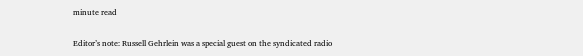minute read

Editor’s note: Russell Gehrlein was a special guest on the syndicated radio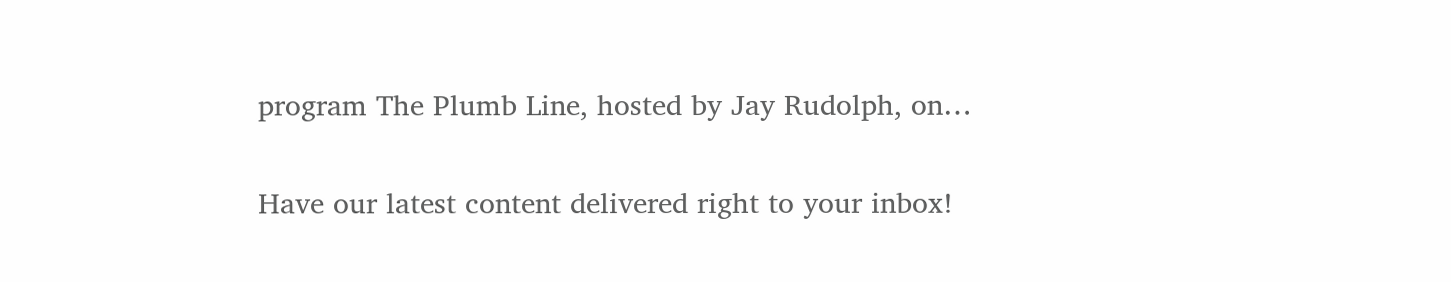program The Plumb Line, hosted by Jay Rudolph, on…

Have our latest content delivered right to your inbox!